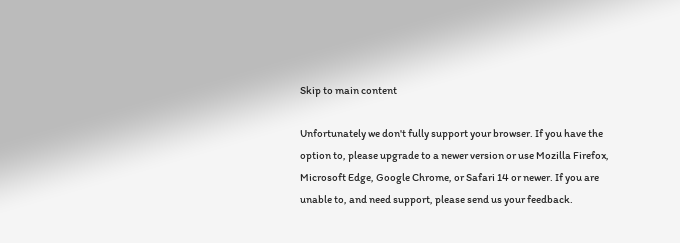Skip to main content

Unfortunately we don't fully support your browser. If you have the option to, please upgrade to a newer version or use Mozilla Firefox, Microsoft Edge, Google Chrome, or Safari 14 or newer. If you are unable to, and need support, please send us your feedback.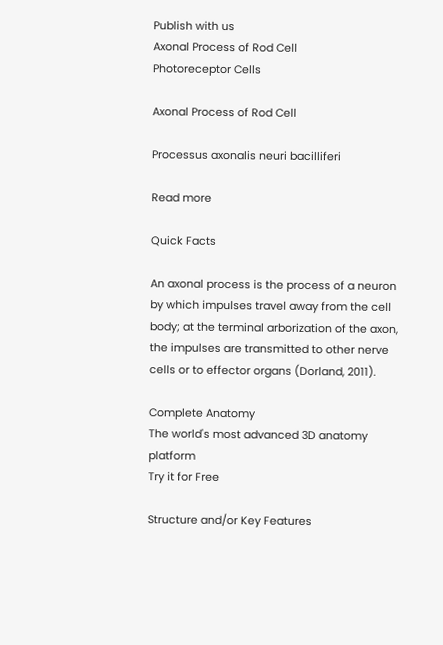Publish with us
Axonal Process of Rod Cell
Photoreceptor Cells

Axonal Process of Rod Cell

Processus axonalis neuri bacilliferi

Read more

Quick Facts

An axonal process is the process of a neuron by which impulses travel away from the cell body; at the terminal arborization of the axon, the impulses are transmitted to other nerve cells or to effector organs (Dorland, 2011).

Complete Anatomy
The world's most advanced 3D anatomy platform
Try it for Free

Structure and/or Key Features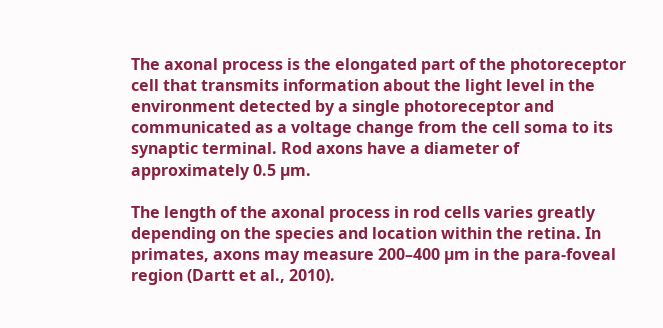The axonal process is the elongated part of the photoreceptor cell that transmits information about the light level in the environment detected by a single photoreceptor and communicated as a voltage change from the cell soma to its synaptic terminal. Rod axons have a diameter of approximately 0.5 µm.

The length of the axonal process in rod cells varies greatly depending on the species and location within the retina. In primates, axons may measure 200–400 µm in the para-foveal region (Dartt et al., 2010).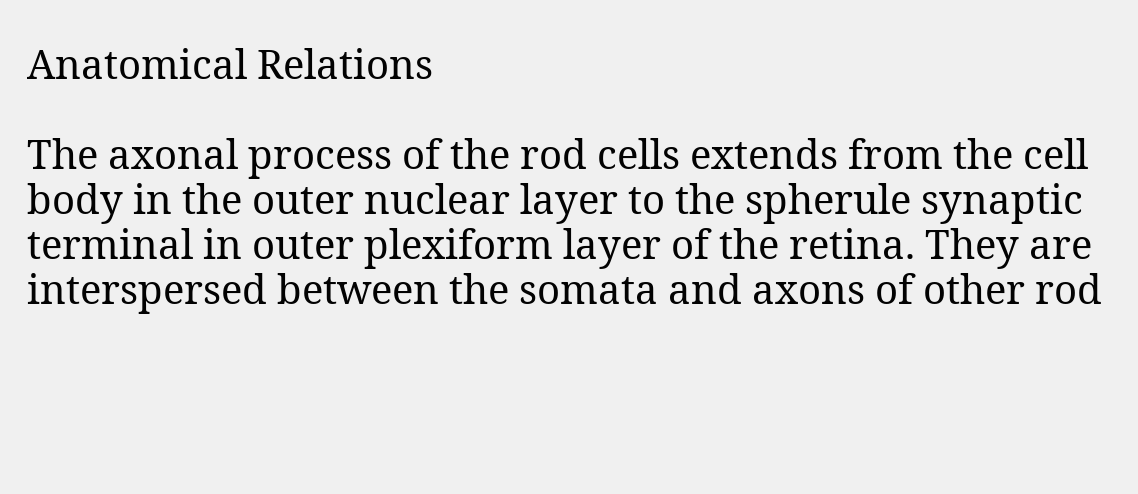Anatomical Relations

The axonal process of the rod cells extends from the cell body in the outer nuclear layer to the spherule synaptic terminal in outer plexiform layer of the retina. They are interspersed between the somata and axons of other rod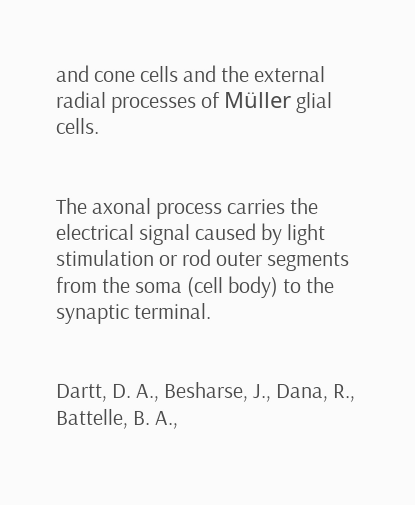and cone cells and the external radial processes of Müller glial cells.


The axonal process carries the electrical signal caused by light stimulation or rod outer segments from the soma (cell body) to the synaptic terminal.


Dartt, D. A., Besharse, J., Dana, R., Battelle, B. A.,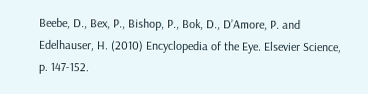Beebe, D., Bex, P., Bishop, P., Bok, D., D’Amore, P. and Edelhauser, H. (2010) Encyclopedia of the Eye. Elsevier Science, p. 147-152.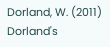Dorland, W. (2011) Dorland's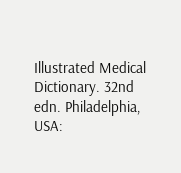Illustrated Medical Dictionary. 32nd edn. Philadelphia, USA: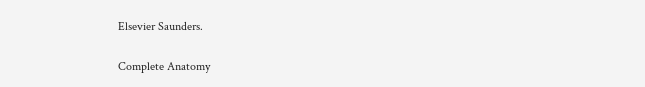Elsevier Saunders.

Complete Anatomy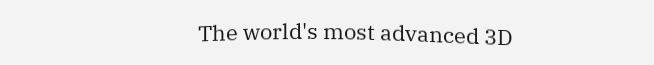The world's most advanced 3D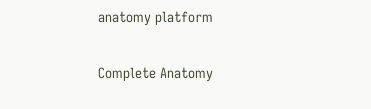anatomy platform

Complete Anatomy